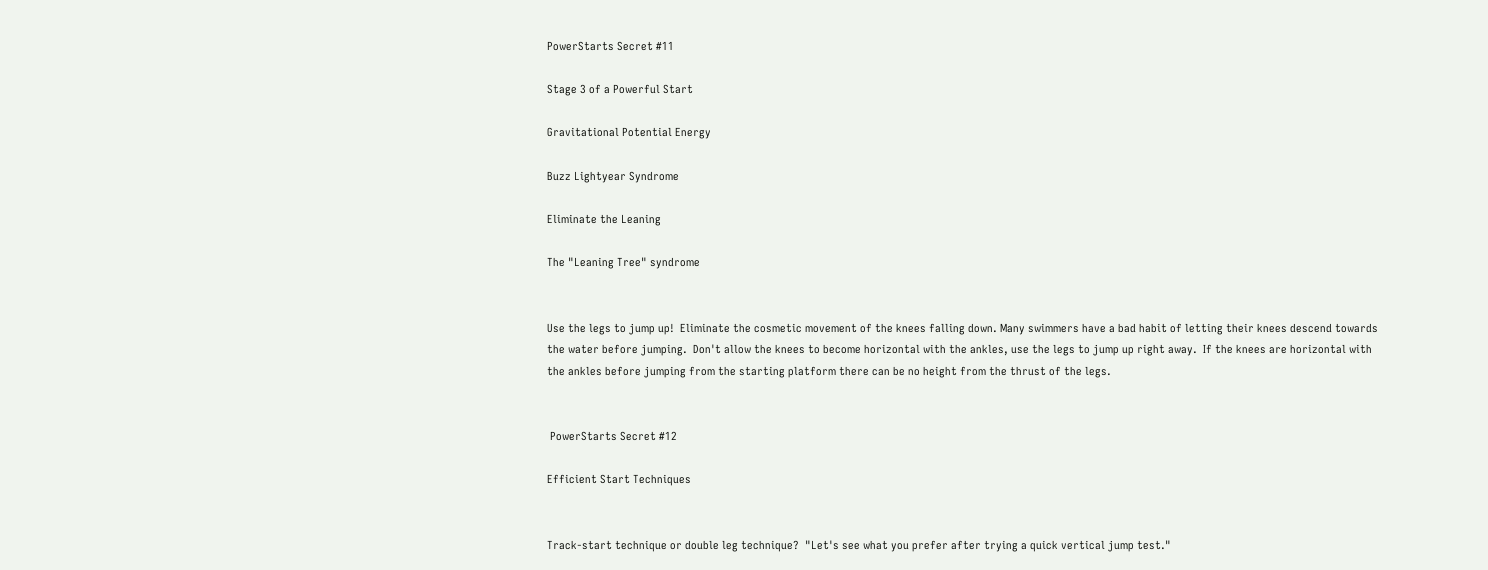PowerStarts Secret #11

Stage 3 of a Powerful Start

Gravitational Potential Energy

Buzz Lightyear Syndrome

Eliminate the Leaning

The "Leaning Tree" syndrome


Use the legs to jump up!  Eliminate the cosmetic movement of the knees falling down. Many swimmers have a bad habit of letting their knees descend towards the water before jumping.  Don't allow the knees to become horizontal with the ankles, use the legs to jump up right away.  If the knees are horizontal with the ankles before jumping from the starting platform there can be no height from the thrust of the legs.


 PowerStarts Secret #12

Efficient Start Techniques


Track-start technique or double leg technique?  "Let's see what you prefer after trying a quick vertical jump test."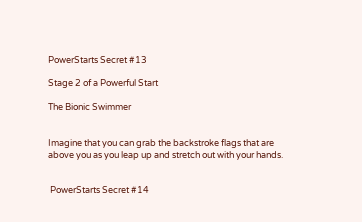PowerStarts Secret #13

Stage 2 of a Powerful Start

The Bionic Swimmer


Imagine that you can grab the backstroke flags that are above you as you leap up and stretch out with your hands.


 PowerStarts Secret #14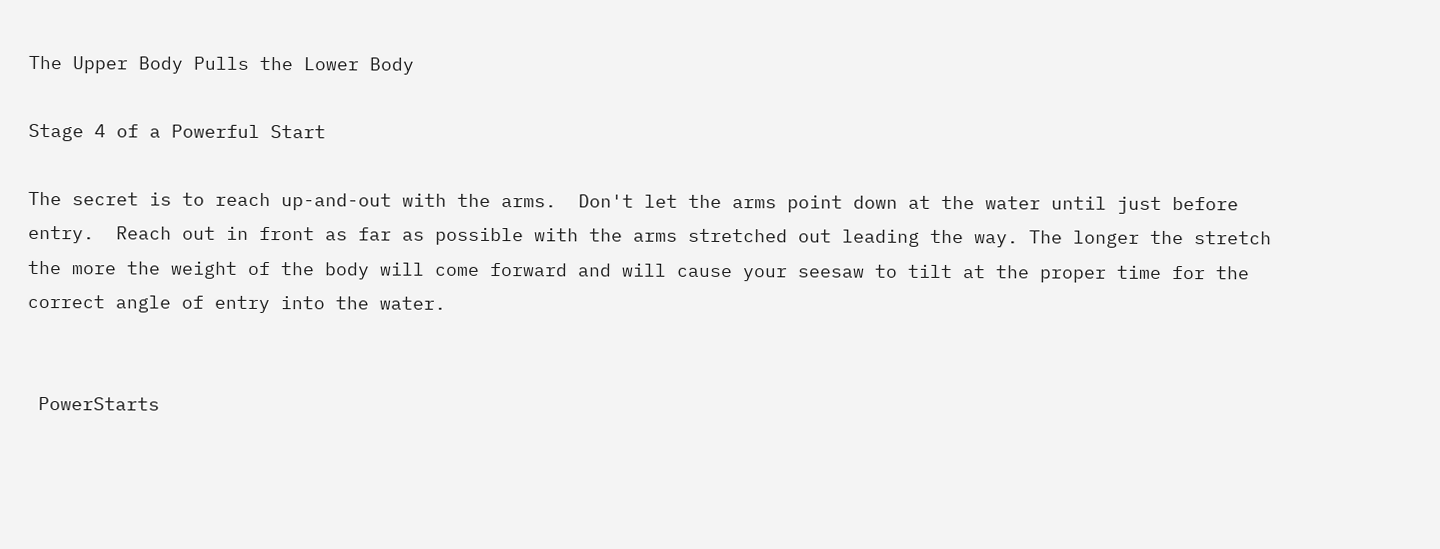The Upper Body Pulls the Lower Body

Stage 4 of a Powerful Start

The secret is to reach up-and-out with the arms.  Don't let the arms point down at the water until just before entry.  Reach out in front as far as possible with the arms stretched out leading the way. The longer the stretch the more the weight of the body will come forward and will cause your seesaw to tilt at the proper time for the correct angle of entry into the water.


 PowerStarts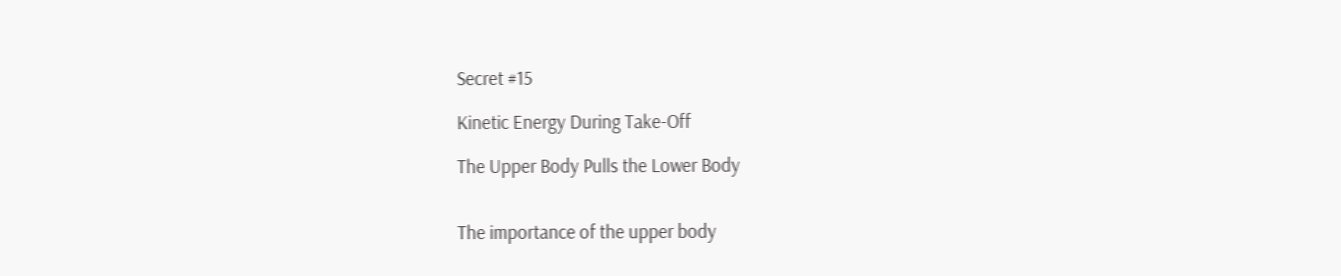Secret #15

Kinetic Energy During Take-Off

The Upper Body Pulls the Lower Body


The importance of the upper body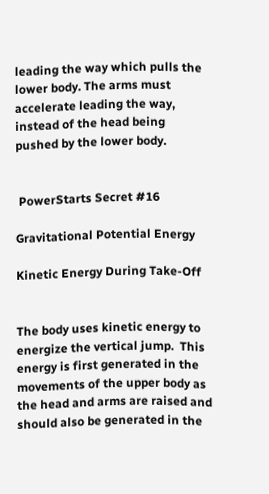leading the way which pulls the lower body. The arms must accelerate leading the way, instead of the head being pushed by the lower body.


 PowerStarts Secret #16

Gravitational Potential Energy

Kinetic Energy During Take-Off


The body uses kinetic energy to energize the vertical jump.  This energy is first generated in the movements of the upper body as the head and arms are raised and should also be generated in the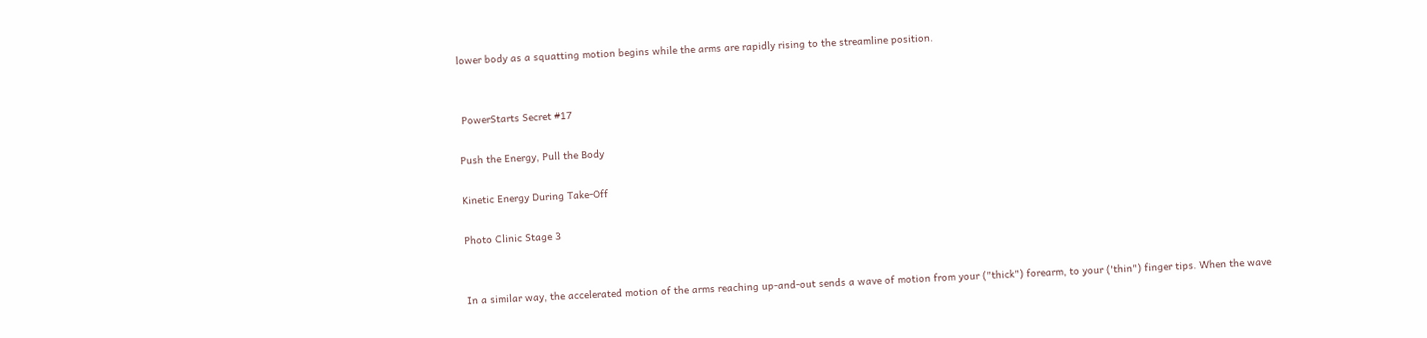lower body as a squatting motion begins while the arms are rapidly rising to the streamline position.


 PowerStarts Secret #17

Push the Energy, Pull the Body

Kinetic Energy During Take-Off

Photo Clinic Stage 3


In a similar way, the accelerated motion of the arms reaching up-and-out sends a wave of motion from your ("thick") forearm, to your ('thin") finger tips. When the wave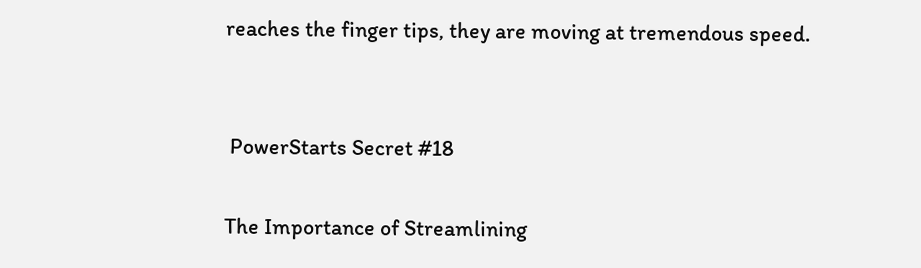reaches the finger tips, they are moving at tremendous speed.


 PowerStarts Secret #18

The Importance of Streamlining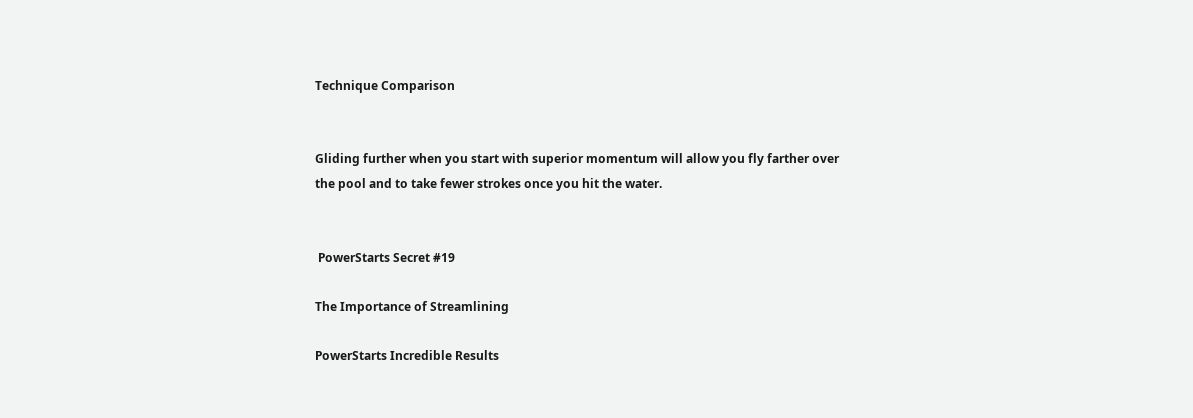Technique Comparison


Gliding further when you start with superior momentum will allow you fly farther over the pool and to take fewer strokes once you hit the water.


 PowerStarts Secret #19

The Importance of Streamlining

PowerStarts Incredible Results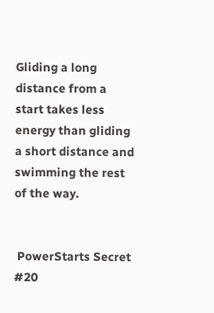Gliding a long distance from a start takes less energy than gliding a short distance and swimming the rest of the way.


 PowerStarts Secret #20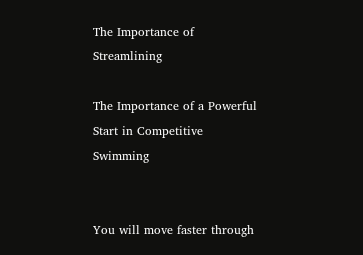The Importance of Streamlining

The Importance of a Powerful Start in Competitive Swimming


You will move faster through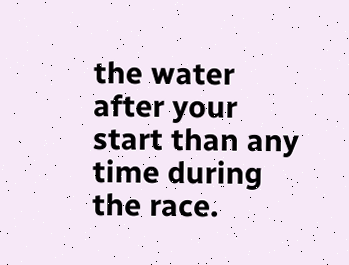the water after your start than any time during the race.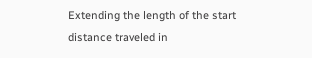Extending the length of the start distance traveled in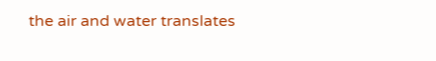the air and water translates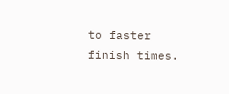to faster finish times.